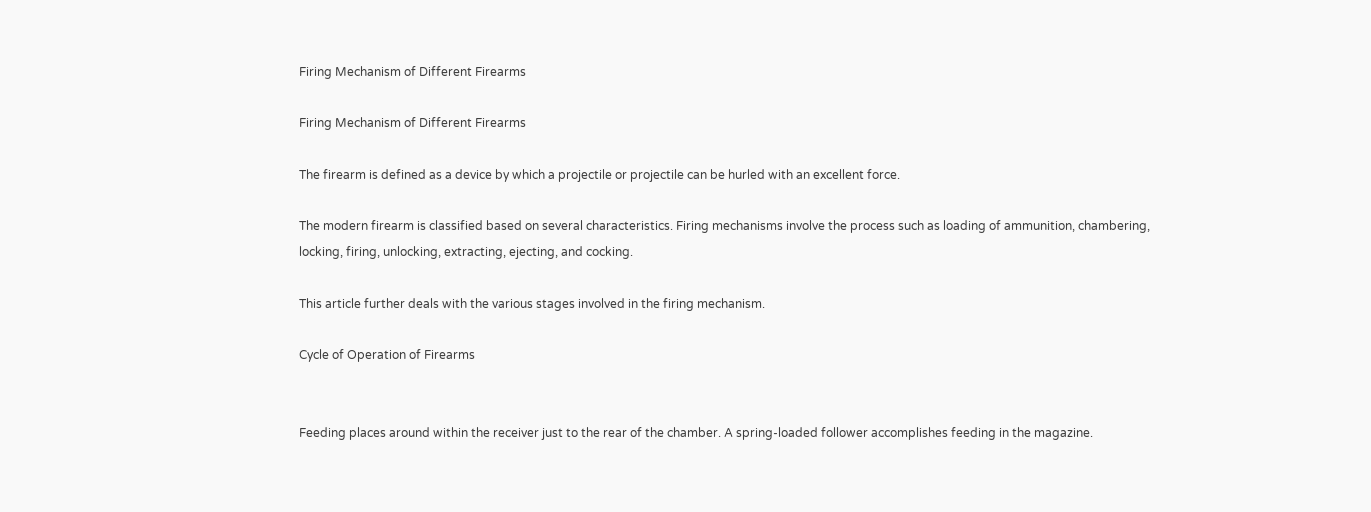Firing Mechanism of Different Firearms

Firing Mechanism of Different Firearms

The firearm is defined as a device by which a projectile or projectile can be hurled with an excellent force.

The modern firearm is classified based on several characteristics. Firing mechanisms involve the process such as loading of ammunition, chambering, locking, firing, unlocking, extracting, ejecting, and cocking.

This article further deals with the various stages involved in the firing mechanism.

Cycle of Operation of Firearms


Feeding places around within the receiver just to the rear of the chamber. A spring-loaded follower accomplishes feeding in the magazine.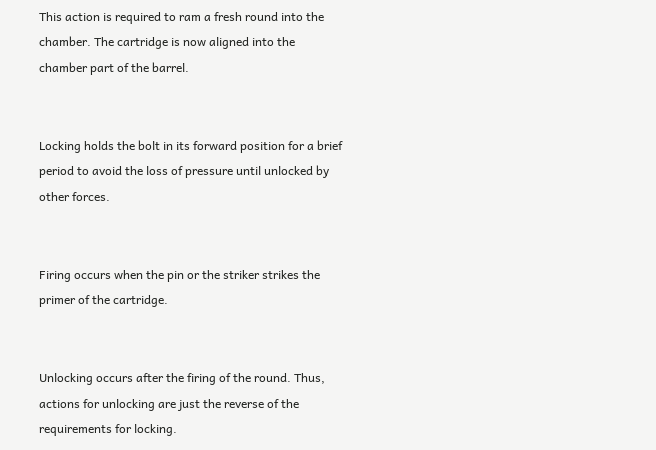This action is required to ram a fresh round into the chamber. The cartridge is now aligned into the chamber part of the barrel.


Locking holds the bolt in its forward position for a brief period to avoid the loss of pressure until unlocked by other forces.


Firing occurs when the pin or the striker strikes the primer of the cartridge.


Unlocking occurs after the firing of the round. Thus, actions for unlocking are just the reverse of the requirements for locking.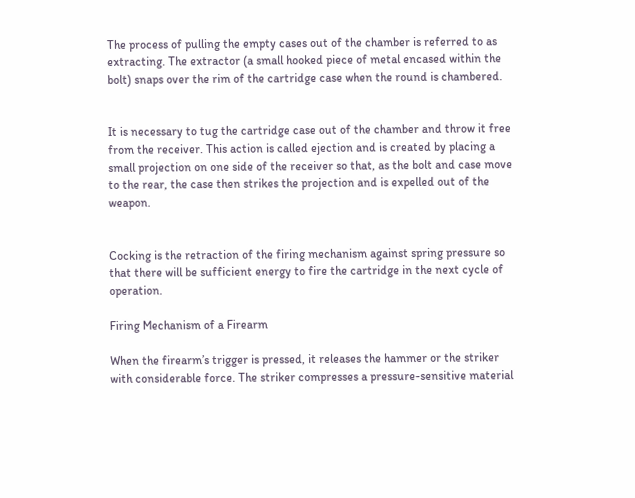The process of pulling the empty cases out of the chamber is referred to as extracting. The extractor (a small hooked piece of metal encased within the bolt) snaps over the rim of the cartridge case when the round is chambered.


It is necessary to tug the cartridge case out of the chamber and throw it free from the receiver. This action is called ejection and is created by placing a small projection on one side of the receiver so that, as the bolt and case move to the rear, the case then strikes the projection and is expelled out of the weapon.


Cocking is the retraction of the firing mechanism against spring pressure so that there will be sufficient energy to fire the cartridge in the next cycle of operation.

Firing Mechanism of a Firearm

When the firearm’s trigger is pressed, it releases the hammer or the striker with considerable force. The striker compresses a pressure-sensitive material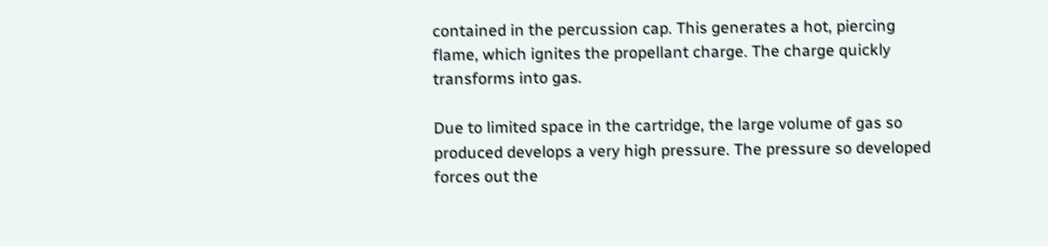contained in the percussion cap. This generates a hot, piercing flame, which ignites the propellant charge. The charge quickly transforms into gas.

Due to limited space in the cartridge, the large volume of gas so produced develops a very high pressure. The pressure so developed forces out the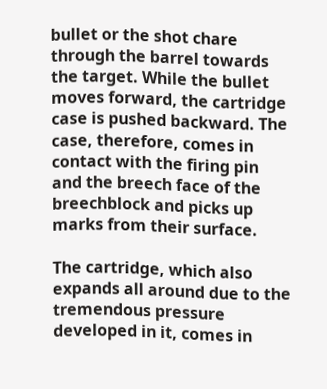bullet or the shot chare through the barrel towards the target. While the bullet moves forward, the cartridge case is pushed backward. The case, therefore, comes in contact with the firing pin and the breech face of the breechblock and picks up marks from their surface.

The cartridge, which also expands all around due to the tremendous pressure developed in it, comes in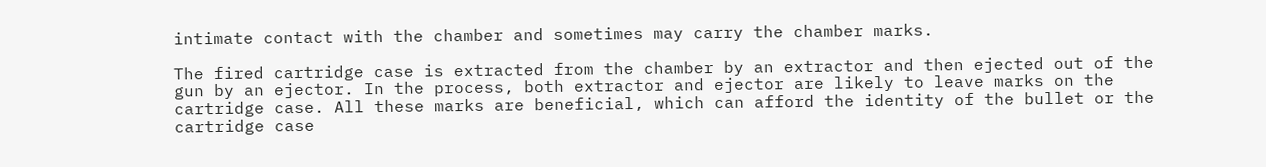intimate contact with the chamber and sometimes may carry the chamber marks.

The fired cartridge case is extracted from the chamber by an extractor and then ejected out of the gun by an ejector. In the process, both extractor and ejector are likely to leave marks on the cartridge case. All these marks are beneficial, which can afford the identity of the bullet or the cartridge case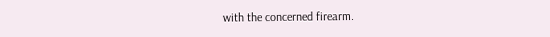with the concerned firearm.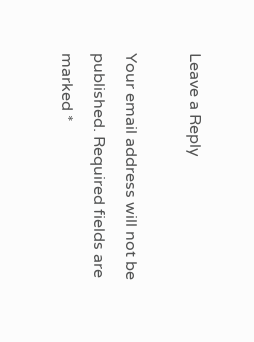Leave a Reply

Your email address will not be published. Required fields are marked *